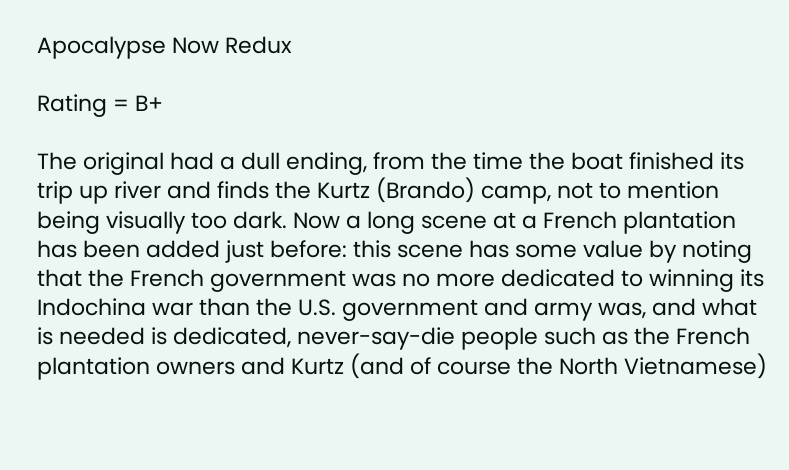Apocalypse Now Redux

Rating = B+

The original had a dull ending, from the time the boat finished its trip up river and finds the Kurtz (Brando) camp, not to mention being visually too dark. Now a long scene at a French plantation has been added just before: this scene has some value by noting that the French government was no more dedicated to winning its Indochina war than the U.S. government and army was, and what is needed is dedicated, never-say-die people such as the French plantation owners and Kurtz (and of course the North Vietnamese)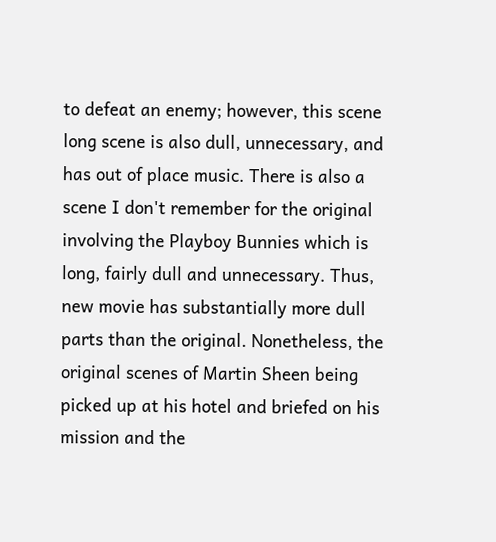to defeat an enemy; however, this scene long scene is also dull, unnecessary, and has out of place music. There is also a scene I don't remember for the original involving the Playboy Bunnies which is long, fairly dull and unnecessary. Thus, new movie has substantially more dull parts than the original. Nonetheless, the original scenes of Martin Sheen being picked up at his hotel and briefed on his mission and the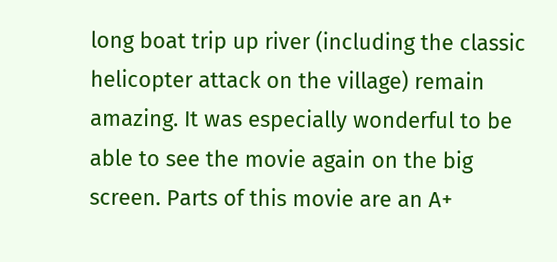long boat trip up river (including the classic helicopter attack on the village) remain amazing. It was especially wonderful to be able to see the movie again on the big screen. Parts of this movie are an A+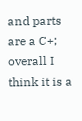and parts are a C+; overall I think it is a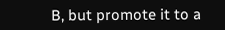B, but promote it to a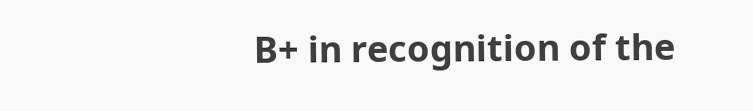B+ in recognition of the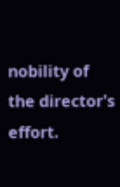nobility of the director's effort.